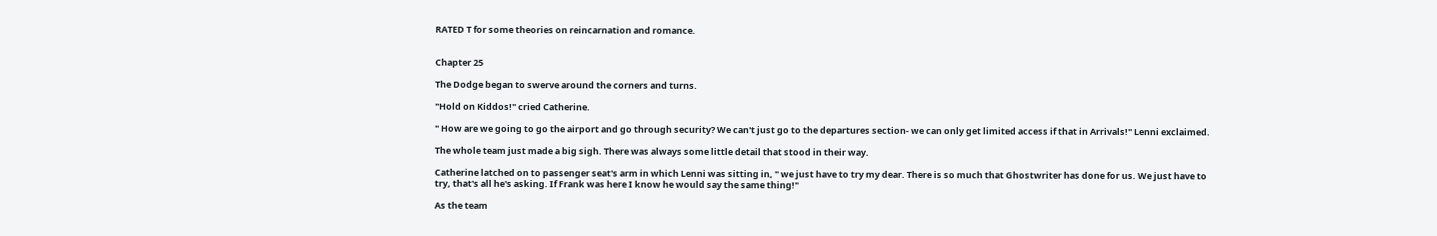RATED T for some theories on reincarnation and romance.


Chapter 25

The Dodge began to swerve around the corners and turns.

"Hold on Kiddos!" cried Catherine.

" How are we going to go the airport and go through security? We can't just go to the departures section- we can only get limited access if that in Arrivals!" Lenni exclaimed.

The whole team just made a big sigh. There was always some little detail that stood in their way.

Catherine latched on to passenger seat's arm in which Lenni was sitting in, " we just have to try my dear. There is so much that Ghostwriter has done for us. We just have to try, that's all he's asking. If Frank was here I know he would say the same thing!"

As the team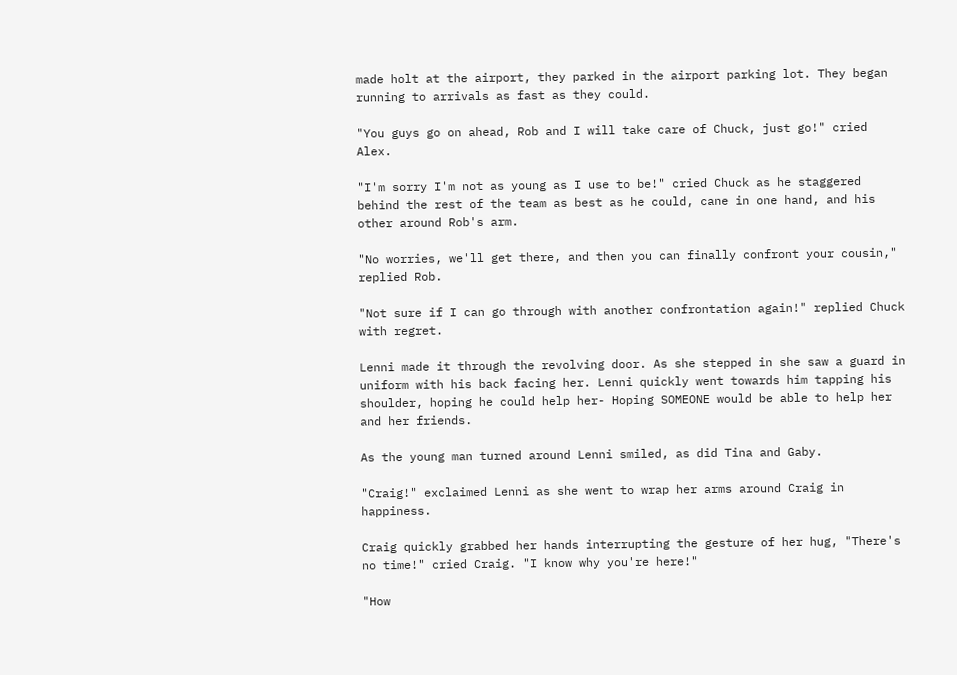made holt at the airport, they parked in the airport parking lot. They began running to arrivals as fast as they could.

"You guys go on ahead, Rob and I will take care of Chuck, just go!" cried Alex.

"I'm sorry I'm not as young as I use to be!" cried Chuck as he staggered behind the rest of the team as best as he could, cane in one hand, and his other around Rob's arm.

"No worries, we'll get there, and then you can finally confront your cousin," replied Rob.

"Not sure if I can go through with another confrontation again!" replied Chuck with regret.

Lenni made it through the revolving door. As she stepped in she saw a guard in uniform with his back facing her. Lenni quickly went towards him tapping his shoulder, hoping he could help her- Hoping SOMEONE would be able to help her and her friends.

As the young man turned around Lenni smiled, as did Tina and Gaby.

"Craig!" exclaimed Lenni as she went to wrap her arms around Craig in happiness.

Craig quickly grabbed her hands interrupting the gesture of her hug, "There's no time!" cried Craig. "I know why you're here!"

"How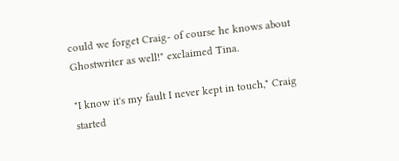could we forget Craig- of course he knows about Ghostwriter as well!" exclaimed Tina.

"I know it's my fault I never kept in touch," Craig started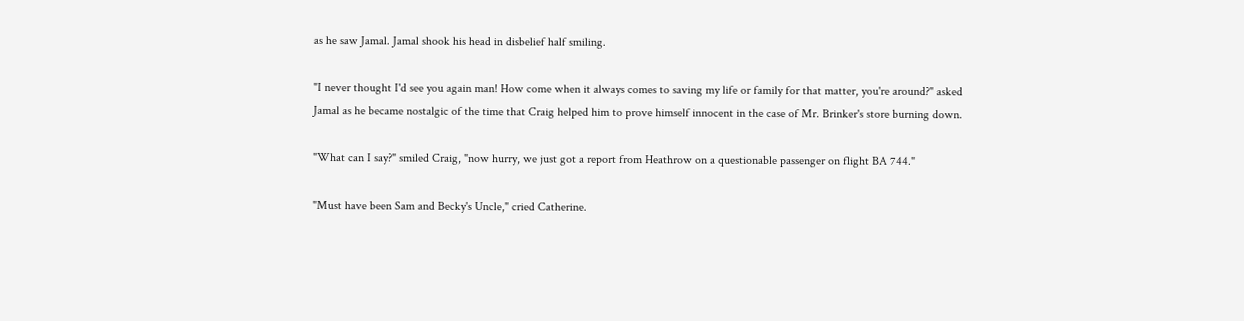as he saw Jamal. Jamal shook his head in disbelief half smiling.

"I never thought I'd see you again man! How come when it always comes to saving my life or family for that matter, you're around?" asked Jamal as he became nostalgic of the time that Craig helped him to prove himself innocent in the case of Mr. Brinker's store burning down.

"What can I say?" smiled Craig, "now hurry, we just got a report from Heathrow on a questionable passenger on flight BA 744."

"Must have been Sam and Becky's Uncle," cried Catherine.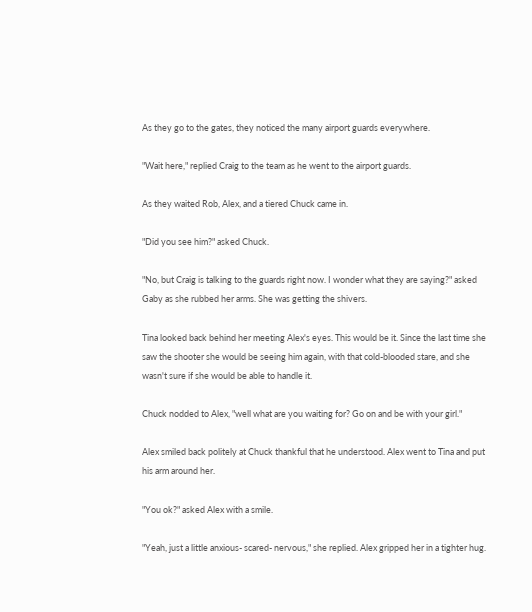As they go to the gates, they noticed the many airport guards everywhere.

"Wait here," replied Craig to the team as he went to the airport guards.

As they waited Rob, Alex, and a tiered Chuck came in.

"Did you see him?" asked Chuck.

"No, but Craig is talking to the guards right now. I wonder what they are saying?" asked Gaby as she rubbed her arms. She was getting the shivers.

Tina looked back behind her meeting Alex's eyes. This would be it. Since the last time she saw the shooter she would be seeing him again, with that cold-blooded stare, and she wasn't sure if she would be able to handle it.

Chuck nodded to Alex, "well what are you waiting for? Go on and be with your girl."

Alex smiled back politely at Chuck thankful that he understood. Alex went to Tina and put his arm around her.

"You ok?" asked Alex with a smile.

"Yeah, just a little anxious- scared- nervous," she replied. Alex gripped her in a tighter hug.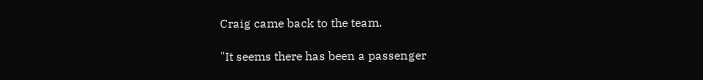Craig came back to the team.

"It seems there has been a passenger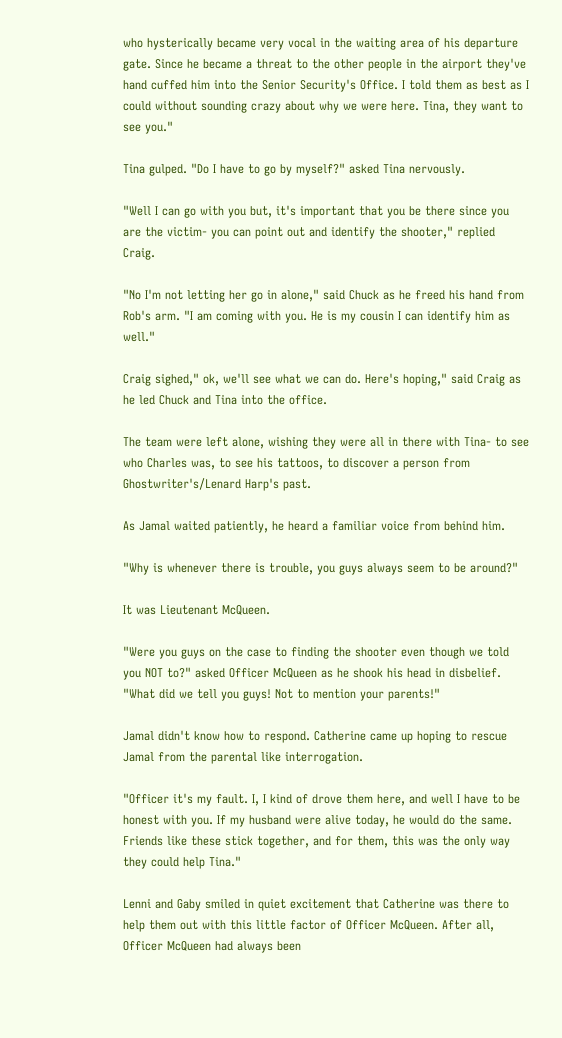who hysterically became very vocal in the waiting area of his departure gate. Since he became a threat to the other people in the airport they've hand cuffed him into the Senior Security's Office. I told them as best as I could without sounding crazy about why we were here. Tina, they want to see you."

Tina gulped. "Do I have to go by myself?" asked Tina nervously.

"Well I can go with you but, it's important that you be there since you are the victim- you can point out and identify the shooter," replied Craig.

"No I'm not letting her go in alone," said Chuck as he freed his hand from Rob's arm. "I am coming with you. He is my cousin I can identify him as well."

Craig sighed," ok, we'll see what we can do. Here's hoping," said Craig as he led Chuck and Tina into the office.

The team were left alone, wishing they were all in there with Tina- to see who Charles was, to see his tattoos, to discover a person from Ghostwriter's/Lenard Harp's past.

As Jamal waited patiently, he heard a familiar voice from behind him.

"Why is whenever there is trouble, you guys always seem to be around?"

It was Lieutenant McQueen.

"Were you guys on the case to finding the shooter even though we told you NOT to?" asked Officer McQueen as he shook his head in disbelief. "What did we tell you guys! Not to mention your parents!"

Jamal didn't know how to respond. Catherine came up hoping to rescue Jamal from the parental like interrogation.

"Officer it's my fault. I, I kind of drove them here, and well I have to be honest with you. If my husband were alive today, he would do the same. Friends like these stick together, and for them, this was the only way they could help Tina."

Lenni and Gaby smiled in quiet excitement that Catherine was there to help them out with this little factor of Officer McQueen. After all, Officer McQueen had always been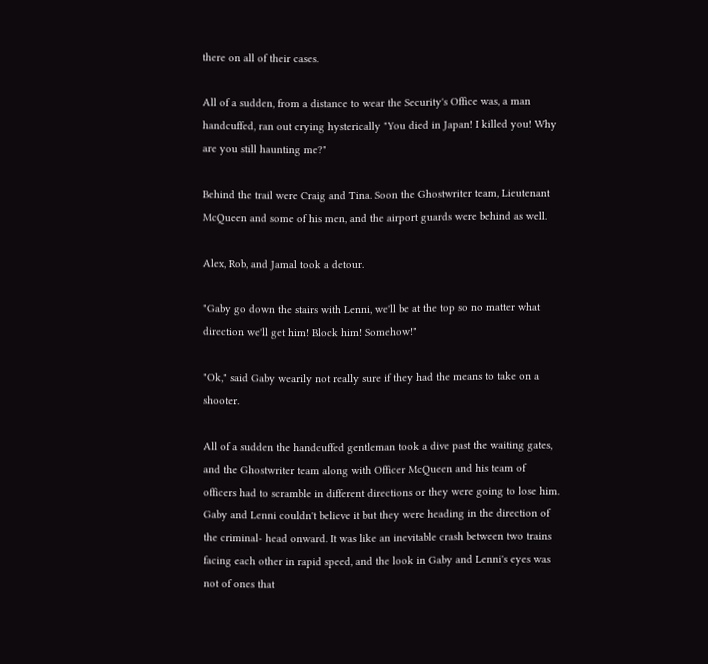there on all of their cases.

All of a sudden, from a distance to wear the Security's Office was, a man handcuffed, ran out crying hysterically "You died in Japan! I killed you! Why are you still haunting me?"

Behind the trail were Craig and Tina. Soon the Ghostwriter team, Lieutenant McQueen and some of his men, and the airport guards were behind as well.

Alex, Rob, and Jamal took a detour.

"Gaby go down the stairs with Lenni, we'll be at the top so no matter what direction we'll get him! Block him! Somehow!"

"Ok," said Gaby wearily not really sure if they had the means to take on a shooter.

All of a sudden the handcuffed gentleman took a dive past the waiting gates, and the Ghostwriter team along with Officer McQueen and his team of officers had to scramble in different directions or they were going to lose him. Gaby and Lenni couldn't believe it but they were heading in the direction of the criminal- head onward. It was like an inevitable crash between two trains facing each other in rapid speed, and the look in Gaby and Lenni's eyes was not of ones that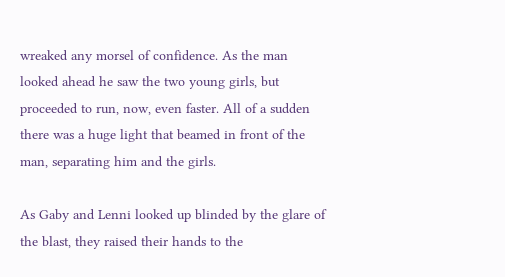wreaked any morsel of confidence. As the man looked ahead he saw the two young girls, but proceeded to run, now, even faster. All of a sudden there was a huge light that beamed in front of the man, separating him and the girls.

As Gaby and Lenni looked up blinded by the glare of the blast, they raised their hands to the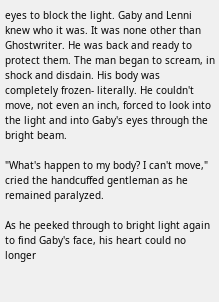eyes to block the light. Gaby and Lenni knew who it was. It was none other than Ghostwriter. He was back and ready to protect them. The man began to scream, in shock and disdain. His body was completely frozen- literally. He couldn't move, not even an inch, forced to look into the light and into Gaby's eyes through the bright beam.

"What's happen to my body? I can't move," cried the handcuffed gentleman as he remained paralyzed.

As he peeked through to bright light again to find Gaby's face, his heart could no longer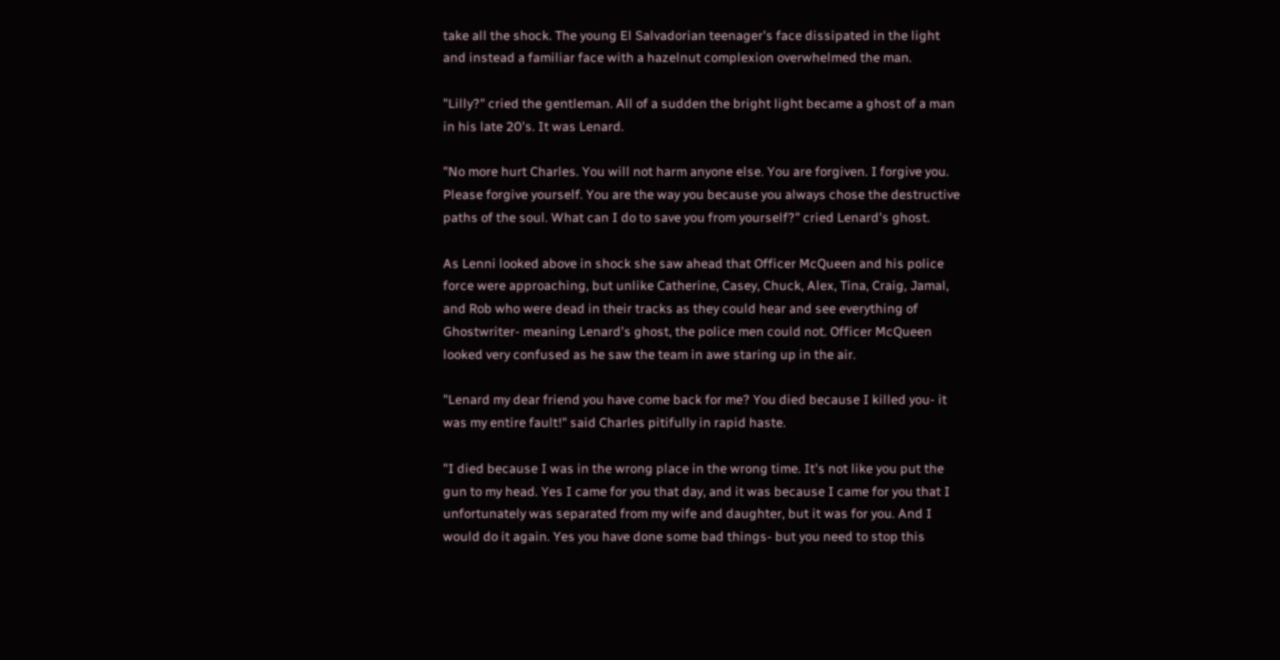take all the shock. The young El Salvadorian teenager's face dissipated in the light and instead a familiar face with a hazelnut complexion overwhelmed the man.

"Lilly?" cried the gentleman. All of a sudden the bright light became a ghost of a man in his late 20's. It was Lenard.

"No more hurt Charles. You will not harm anyone else. You are forgiven. I forgive you. Please forgive yourself. You are the way you because you always chose the destructive paths of the soul. What can I do to save you from yourself?" cried Lenard's ghost.

As Lenni looked above in shock she saw ahead that Officer McQueen and his police force were approaching, but unlike Catherine, Casey, Chuck, Alex, Tina, Craig, Jamal, and Rob who were dead in their tracks as they could hear and see everything of Ghostwriter- meaning Lenard's ghost, the police men could not. Officer McQueen looked very confused as he saw the team in awe staring up in the air.

"Lenard my dear friend you have come back for me? You died because I killed you- it was my entire fault!" said Charles pitifully in rapid haste.

"I died because I was in the wrong place in the wrong time. It's not like you put the gun to my head. Yes I came for you that day, and it was because I came for you that I unfortunately was separated from my wife and daughter, but it was for you. And I would do it again. Yes you have done some bad things- but you need to stop this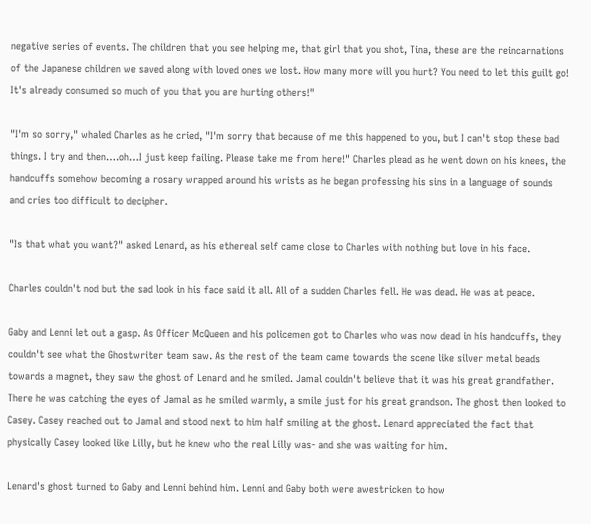negative series of events. The children that you see helping me, that girl that you shot, Tina, these are the reincarnations of the Japanese children we saved along with loved ones we lost. How many more will you hurt? You need to let this guilt go! It's already consumed so much of you that you are hurting others!"

"I'm so sorry," whaled Charles as he cried, "I'm sorry that because of me this happened to you, but I can't stop these bad things. I try and then….oh…I just keep failing. Please take me from here!" Charles plead as he went down on his knees, the handcuffs somehow becoming a rosary wrapped around his wrists as he began professing his sins in a language of sounds and cries too difficult to decipher.

"Is that what you want?" asked Lenard, as his ethereal self came close to Charles with nothing but love in his face.

Charles couldn't nod but the sad look in his face said it all. All of a sudden Charles fell. He was dead. He was at peace.

Gaby and Lenni let out a gasp. As Officer McQueen and his policemen got to Charles who was now dead in his handcuffs, they couldn't see what the Ghostwriter team saw. As the rest of the team came towards the scene like silver metal beads towards a magnet, they saw the ghost of Lenard and he smiled. Jamal couldn't believe that it was his great grandfather. There he was catching the eyes of Jamal as he smiled warmly, a smile just for his great grandson. The ghost then looked to Casey. Casey reached out to Jamal and stood next to him half smiling at the ghost. Lenard appreciated the fact that physically Casey looked like Lilly, but he knew who the real Lilly was- and she was waiting for him.

Lenard's ghost turned to Gaby and Lenni behind him. Lenni and Gaby both were awestricken to how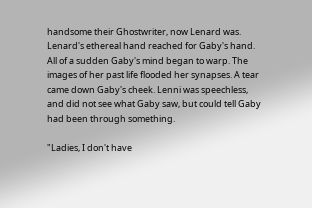handsome their Ghostwriter, now Lenard was. Lenard's ethereal hand reached for Gaby's hand. All of a sudden Gaby's mind began to warp. The images of her past life flooded her synapses. A tear came down Gaby's cheek. Lenni was speechless, and did not see what Gaby saw, but could tell Gaby had been through something.

"Ladies, I don't have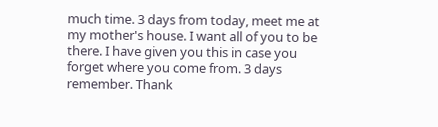much time. 3 days from today, meet me at my mother's house. I want all of you to be there. I have given you this in case you forget where you come from. 3 days remember. Thank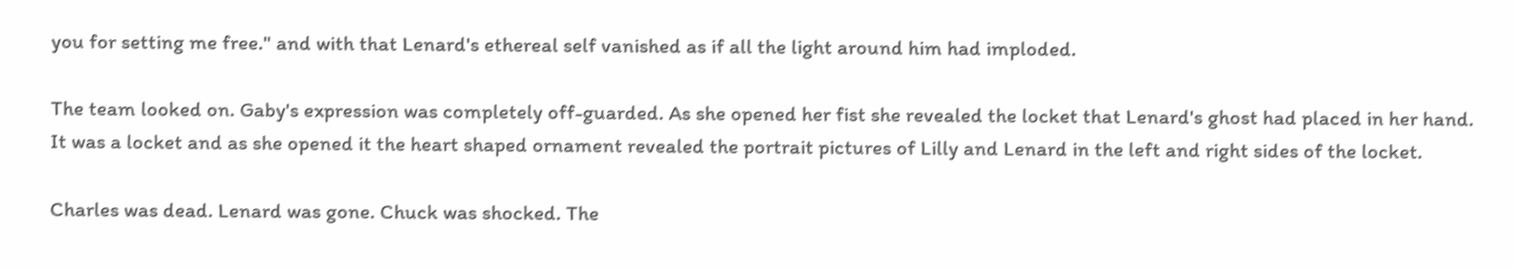you for setting me free." and with that Lenard's ethereal self vanished as if all the light around him had imploded.

The team looked on. Gaby's expression was completely off-guarded. As she opened her fist she revealed the locket that Lenard's ghost had placed in her hand. It was a locket and as she opened it the heart shaped ornament revealed the portrait pictures of Lilly and Lenard in the left and right sides of the locket.

Charles was dead. Lenard was gone. Chuck was shocked. The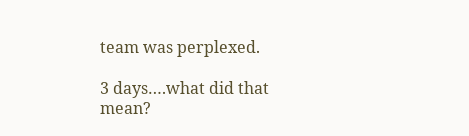team was perplexed.

3 days….what did that mean?